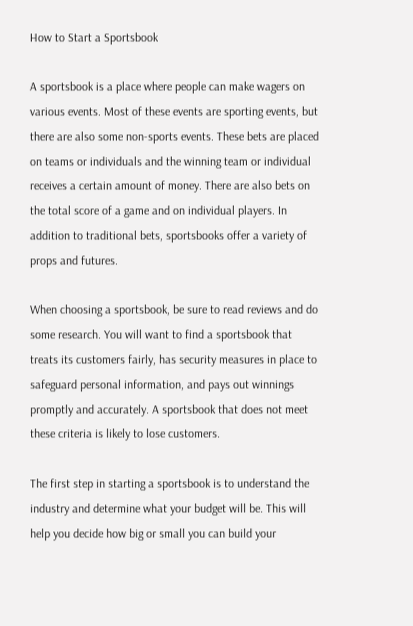How to Start a Sportsbook

A sportsbook is a place where people can make wagers on various events. Most of these events are sporting events, but there are also some non-sports events. These bets are placed on teams or individuals and the winning team or individual receives a certain amount of money. There are also bets on the total score of a game and on individual players. In addition to traditional bets, sportsbooks offer a variety of props and futures.

When choosing a sportsbook, be sure to read reviews and do some research. You will want to find a sportsbook that treats its customers fairly, has security measures in place to safeguard personal information, and pays out winnings promptly and accurately. A sportsbook that does not meet these criteria is likely to lose customers.

The first step in starting a sportsbook is to understand the industry and determine what your budget will be. This will help you decide how big or small you can build your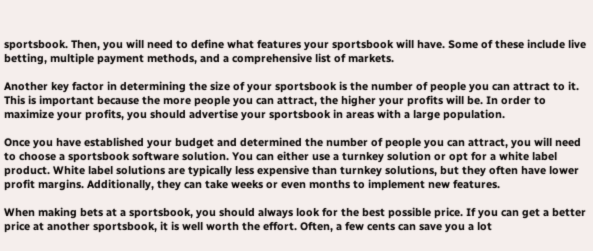sportsbook. Then, you will need to define what features your sportsbook will have. Some of these include live betting, multiple payment methods, and a comprehensive list of markets.

Another key factor in determining the size of your sportsbook is the number of people you can attract to it. This is important because the more people you can attract, the higher your profits will be. In order to maximize your profits, you should advertise your sportsbook in areas with a large population.

Once you have established your budget and determined the number of people you can attract, you will need to choose a sportsbook software solution. You can either use a turnkey solution or opt for a white label product. White label solutions are typically less expensive than turnkey solutions, but they often have lower profit margins. Additionally, they can take weeks or even months to implement new features.

When making bets at a sportsbook, you should always look for the best possible price. If you can get a better price at another sportsbook, it is well worth the effort. Often, a few cents can save you a lot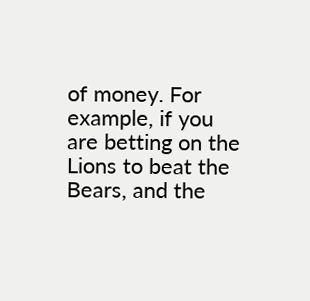of money. For example, if you are betting on the Lions to beat the Bears, and the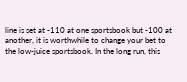line is set at -110 at one sportsbook but -100 at another, it is worthwhile to change your bet to the low-juice sportsbook. In the long run, this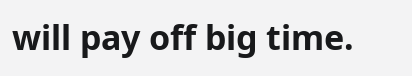will pay off big time.